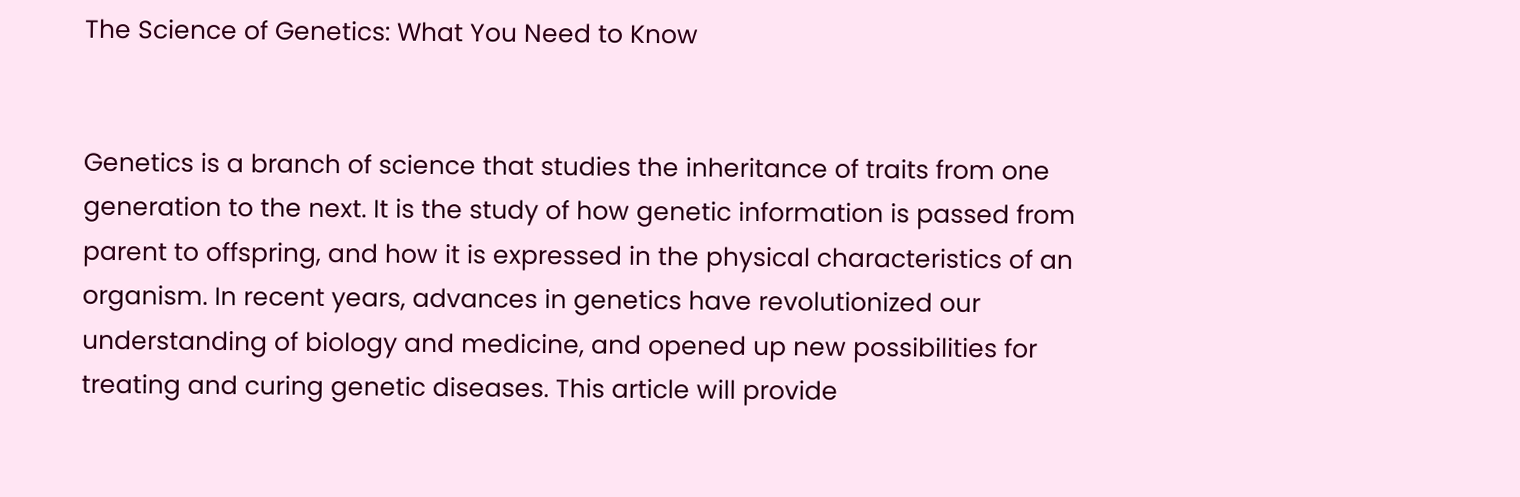The Science of Genetics: What You Need to Know


Genetics is a branch of science that studies the inheritance of traits from one generation to the next. It is the study of how genetic information is passed from parent to offspring, and how it is expressed in the physical characteristics of an organism. In recent years, advances in genetics have revolutionized our understanding of biology and medicine, and opened up new possibilities for treating and curing genetic diseases. This article will provide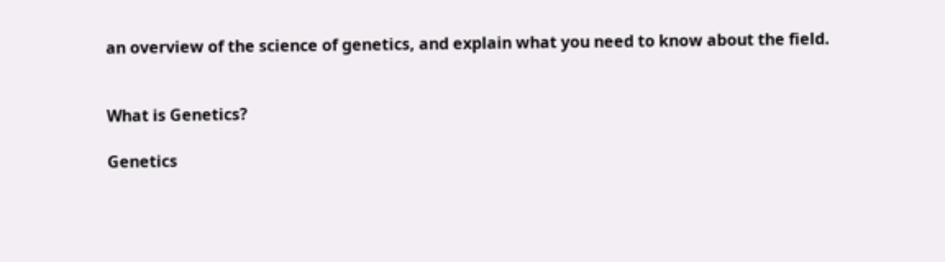an overview of the science of genetics, and explain what you need to know about the field.


What is Genetics?

Genetics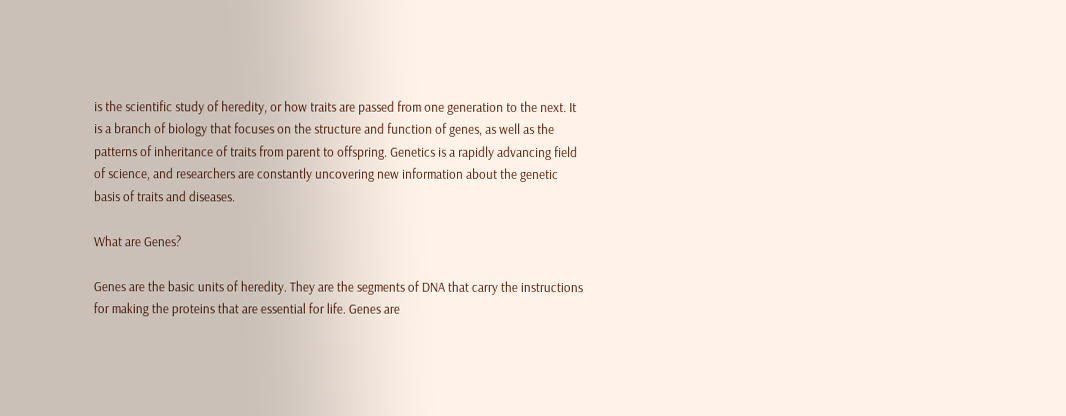is the scientific study of heredity, or how traits are passed from one generation to the next. It is a branch of biology that focuses on the structure and function of genes, as well as the patterns of inheritance of traits from parent to offspring. Genetics is a rapidly advancing field of science, and researchers are constantly uncovering new information about the genetic basis of traits and diseases.

What are Genes?

Genes are the basic units of heredity. They are the segments of DNA that carry the instructions for making the proteins that are essential for life. Genes are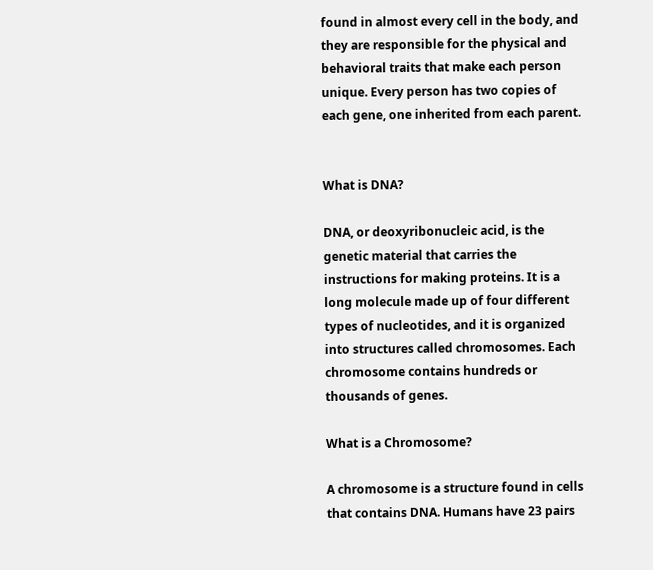found in almost every cell in the body, and they are responsible for the physical and behavioral traits that make each person unique. Every person has two copies of each gene, one inherited from each parent.


What is DNA?

DNA, or deoxyribonucleic acid, is the genetic material that carries the instructions for making proteins. It is a long molecule made up of four different types of nucleotides, and it is organized into structures called chromosomes. Each chromosome contains hundreds or thousands of genes.

What is a Chromosome?

A chromosome is a structure found in cells that contains DNA. Humans have 23 pairs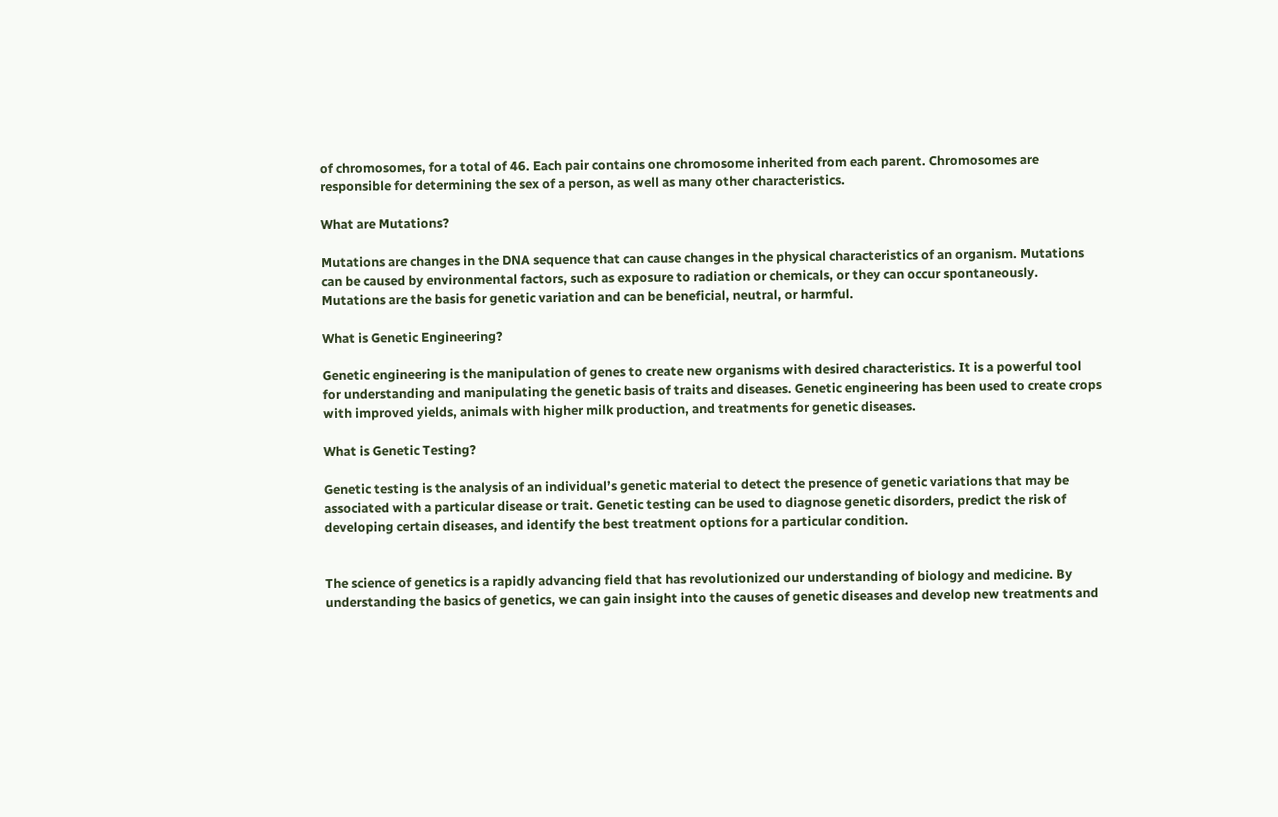of chromosomes, for a total of 46. Each pair contains one chromosome inherited from each parent. Chromosomes are responsible for determining the sex of a person, as well as many other characteristics.

What are Mutations?

Mutations are changes in the DNA sequence that can cause changes in the physical characteristics of an organism. Mutations can be caused by environmental factors, such as exposure to radiation or chemicals, or they can occur spontaneously. Mutations are the basis for genetic variation and can be beneficial, neutral, or harmful.

What is Genetic Engineering?

Genetic engineering is the manipulation of genes to create new organisms with desired characteristics. It is a powerful tool for understanding and manipulating the genetic basis of traits and diseases. Genetic engineering has been used to create crops with improved yields, animals with higher milk production, and treatments for genetic diseases.

What is Genetic Testing?

Genetic testing is the analysis of an individual’s genetic material to detect the presence of genetic variations that may be associated with a particular disease or trait. Genetic testing can be used to diagnose genetic disorders, predict the risk of developing certain diseases, and identify the best treatment options for a particular condition.


The science of genetics is a rapidly advancing field that has revolutionized our understanding of biology and medicine. By understanding the basics of genetics, we can gain insight into the causes of genetic diseases and develop new treatments and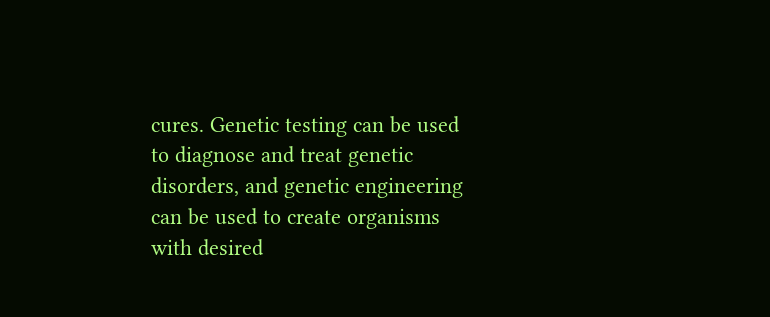cures. Genetic testing can be used to diagnose and treat genetic disorders, and genetic engineering can be used to create organisms with desired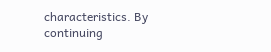characteristics. By continuing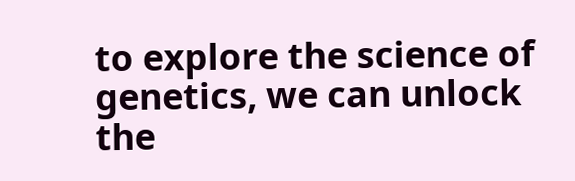to explore the science of genetics, we can unlock the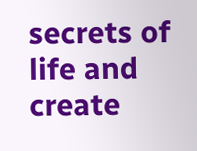secrets of life and create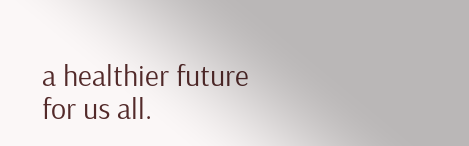a healthier future for us all.